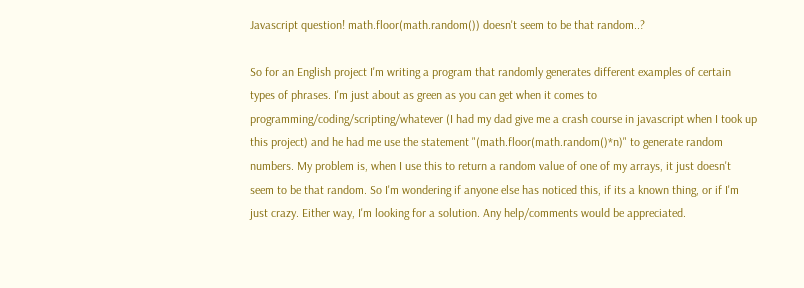Javascript question! math.floor(math.random()) doesn't seem to be that random..?

So for an English project I'm writing a program that randomly generates different examples of certain types of phrases. I'm just about as green as you can get when it comes to programming/coding/scripting/whatever (I had my dad give me a crash course in javascript when I took up this project) and he had me use the statement "(math.floor(math.random()*n)" to generate random numbers. My problem is, when I use this to return a random value of one of my arrays, it just doesn't seem to be that random. So I'm wondering if anyone else has noticed this, if its a known thing, or if I'm just crazy. Either way, I'm looking for a solution. Any help/comments would be appreciated.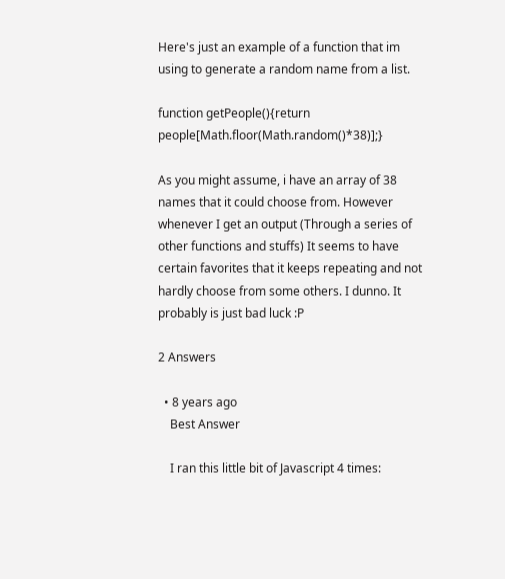Here's just an example of a function that im using to generate a random name from a list.

function getPeople(){return people[Math.floor(Math.random()*38)];}

As you might assume, i have an array of 38 names that it could choose from. However whenever I get an output (Through a series of other functions and stuffs) It seems to have certain favorites that it keeps repeating and not hardly choose from some others. I dunno. It probably is just bad luck :P

2 Answers

  • 8 years ago
    Best Answer

    I ran this little bit of Javascript 4 times: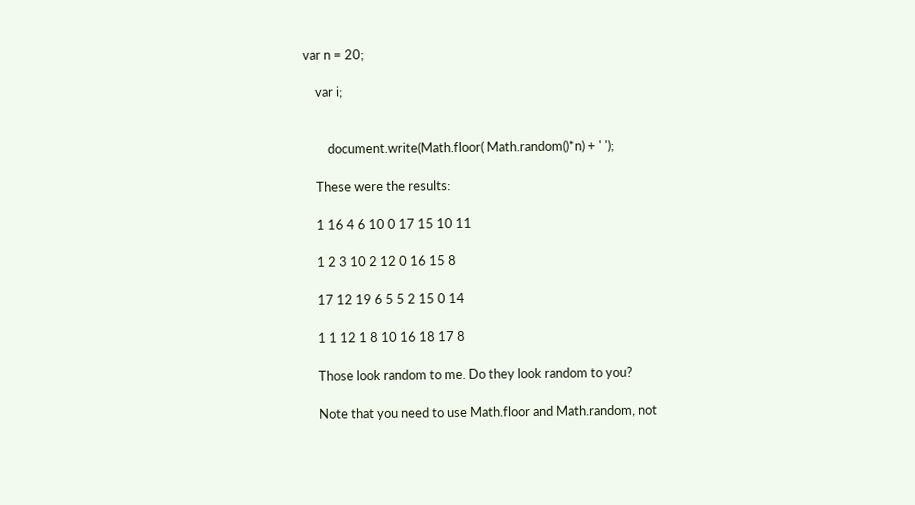var n = 20;

    var i;


        document.write(Math.floor( Math.random()*n) + ' ');

    These were the results:

    1 16 4 6 10 0 17 15 10 11

    1 2 3 10 2 12 0 16 15 8

    17 12 19 6 5 5 2 15 0 14

    1 1 12 1 8 10 16 18 17 8

    Those look random to me. Do they look random to you?

    Note that you need to use Math.floor and Math.random, not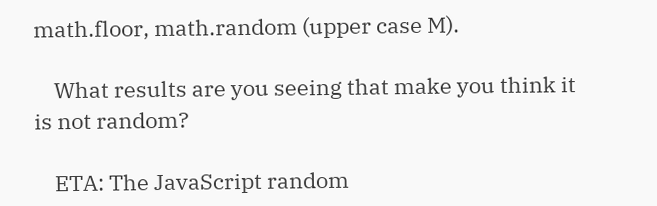math.floor, math.random (upper case M).

    What results are you seeing that make you think it is not random?

    ETA: The JavaScript random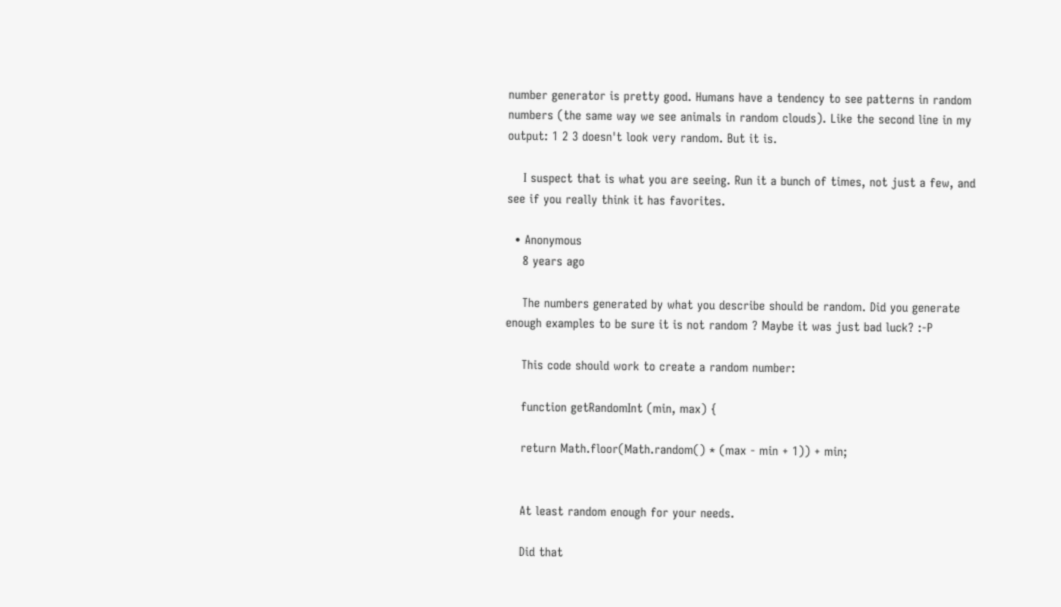number generator is pretty good. Humans have a tendency to see patterns in random numbers (the same way we see animals in random clouds). Like the second line in my output: 1 2 3 doesn't look very random. But it is.

    I suspect that is what you are seeing. Run it a bunch of times, not just a few, and see if you really think it has favorites.

  • Anonymous
    8 years ago

    The numbers generated by what you describe should be random. Did you generate enough examples to be sure it is not random ? Maybe it was just bad luck? :-P

    This code should work to create a random number:

    function getRandomInt (min, max) {

    return Math.floor(Math.random() * (max - min + 1)) + min;


    At least random enough for your needs.

    Did that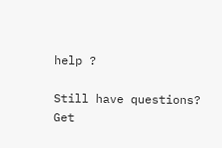help ?

Still have questions? Get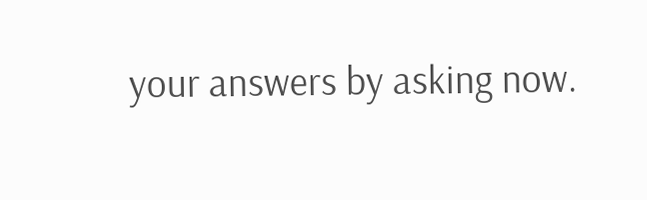your answers by asking now.